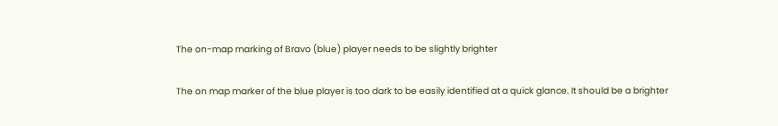The on-map marking of Bravo (blue) player needs to be slightly brighter

The on map marker of the blue player is too dark to be easily identified at a quick glance. It should be a brighter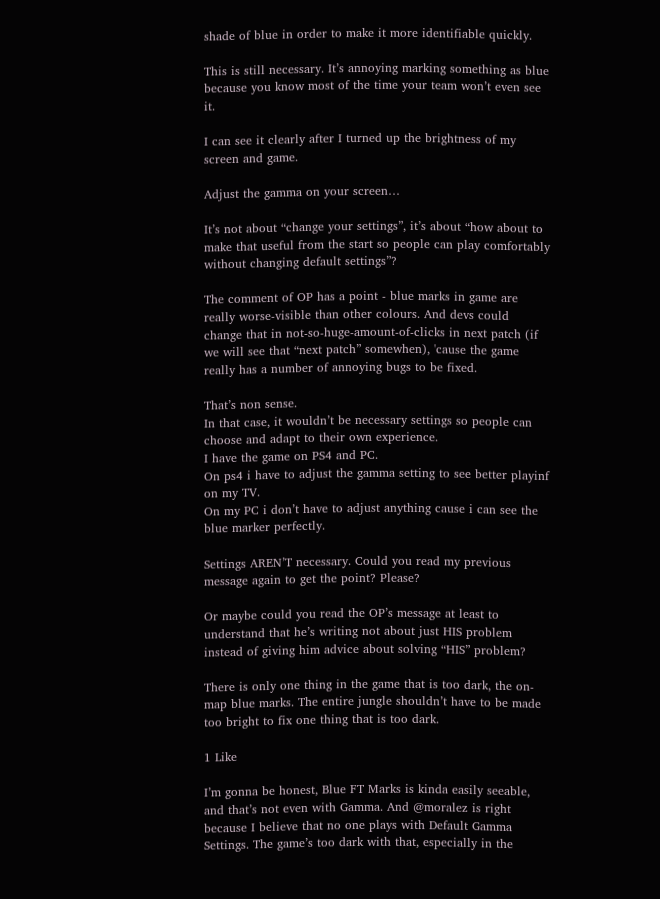shade of blue in order to make it more identifiable quickly.

This is still necessary. It’s annoying marking something as blue because you know most of the time your team won’t even see it.

I can see it clearly after I turned up the brightness of my screen and game.

Adjust the gamma on your screen…

It’s not about “change your settings”, it’s about “how about to make that useful from the start so people can play comfortably without changing default settings”?

The comment of OP has a point - blue marks in game are really worse-visible than other colours. And devs could change that in not-so-huge-amount-of-clicks in next patch (if we will see that “next patch” somewhen), 'cause the game really has a number of annoying bugs to be fixed.

That’s non sense.
In that case, it wouldn’t be necessary settings so people can choose and adapt to their own experience.
I have the game on PS4 and PC.
On ps4 i have to adjust the gamma setting to see better playinf on my TV.
On my PC i don’t have to adjust anything cause i can see the blue marker perfectly.

Settings AREN’T necessary. Could you read my previous message again to get the point? Please?

Or maybe could you read the OP’s message at least to understand that he’s writing not about just HIS problem instead of giving him advice about solving “HIS” problem?

There is only one thing in the game that is too dark, the on-map blue marks. The entire jungle shouldn’t have to be made too bright to fix one thing that is too dark.

1 Like

I’m gonna be honest, Blue FT Marks is kinda easily seeable, and that’s not even with Gamma. And @moralez is right because I believe that no one plays with Default Gamma Settings. The game’s too dark with that, especially in the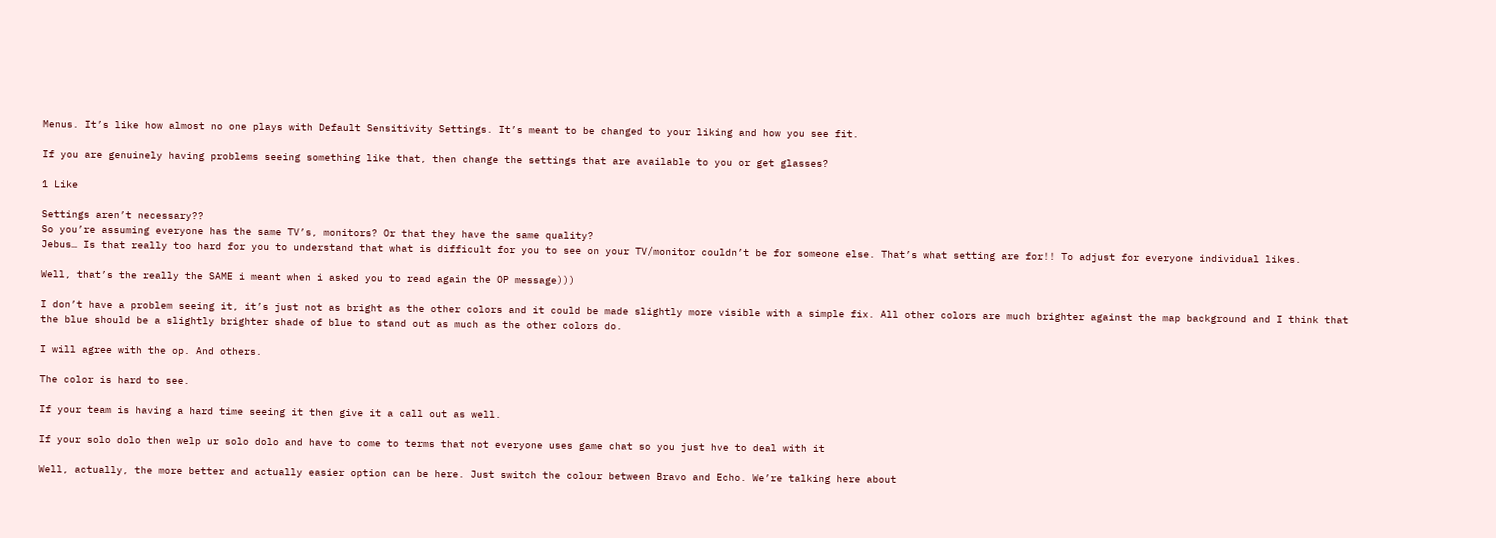Menus. It’s like how almost no one plays with Default Sensitivity Settings. It’s meant to be changed to your liking and how you see fit.

If you are genuinely having problems seeing something like that, then change the settings that are available to you or get glasses?

1 Like

Settings aren’t necessary??
So you’re assuming everyone has the same TV’s, monitors? Or that they have the same quality?
Jebus… Is that really too hard for you to understand that what is difficult for you to see on your TV/monitor couldn’t be for someone else. That’s what setting are for!! To adjust for everyone individual likes.

Well, that’s the really the SAME i meant when i asked you to read again the OP message)))

I don’t have a problem seeing it, it’s just not as bright as the other colors and it could be made slightly more visible with a simple fix. All other colors are much brighter against the map background and I think that the blue should be a slightly brighter shade of blue to stand out as much as the other colors do.

I will agree with the op. And others.

The color is hard to see.

If your team is having a hard time seeing it then give it a call out as well.

If your solo dolo then welp ur solo dolo and have to come to terms that not everyone uses game chat so you just hve to deal with it

Well, actually, the more better and actually easier option can be here. Just switch the colour between Bravo and Echo. We’re talking here about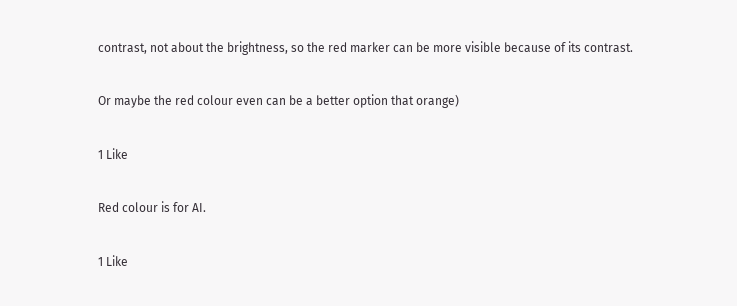contrast, not about the brightness, so the red marker can be more visible because of its contrast.

Or maybe the red colour even can be a better option that orange)

1 Like

Red colour is for AI.

1 Like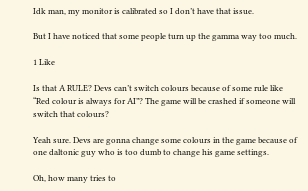Idk man, my monitor is calibrated so I don’t have that issue.

But I have noticed that some people turn up the gamma way too much.

1 Like

Is that A RULE? Devs can’t switch colours because of some rule like “Red colour is always for AI”? The game will be crashed if someone will switch that colours?

Yeah sure. Devs are gonna change some colours in the game because of one daltonic guy who is too dumb to change his game settings.

Oh, how many tries to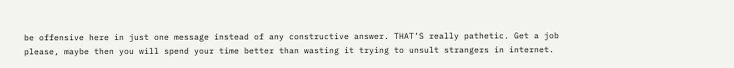be offensive here in just one message instead of any constructive answer. THAT’S really pathetic. Get a job please, maybe then you will spend your time better than wasting it trying to unsult strangers in internet.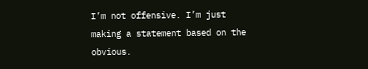I’m not offensive. I’m just making a statement based on the obvious.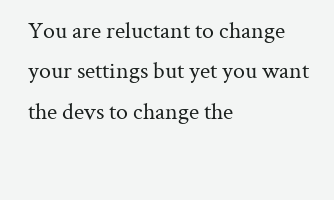You are reluctant to change your settings but yet you want the devs to change the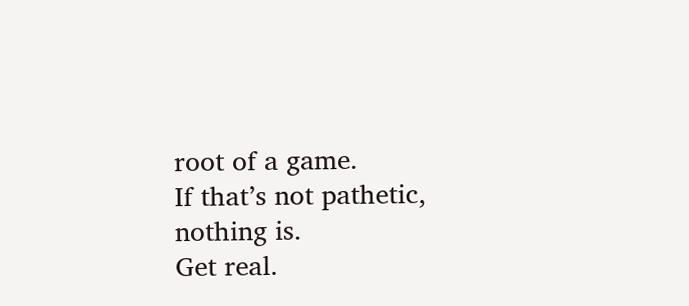root of a game.
If that’s not pathetic, nothing is.
Get real.